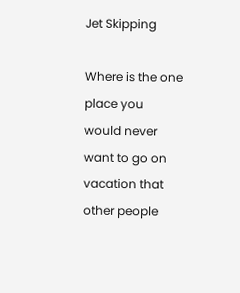Jet Skipping

Where is the one place you would never want to go on vacation that other people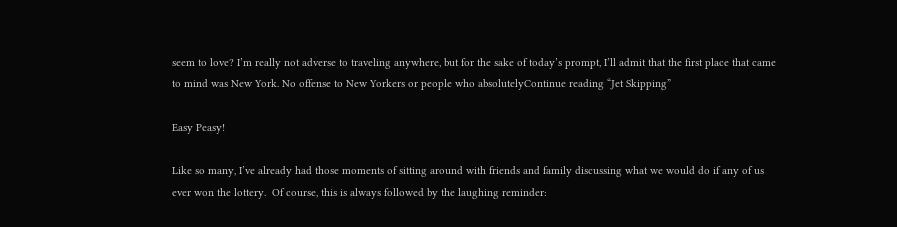seem to love? I’m really not adverse to traveling anywhere, but for the sake of today’s prompt, I’ll admit that the first place that came to mind was New York. No offense to New Yorkers or people who absolutelyContinue reading “Jet Skipping”

Easy Peasy!

Like so many, I’ve already had those moments of sitting around with friends and family discussing what we would do if any of us ever won the lottery.  Of course, this is always followed by the laughing reminder: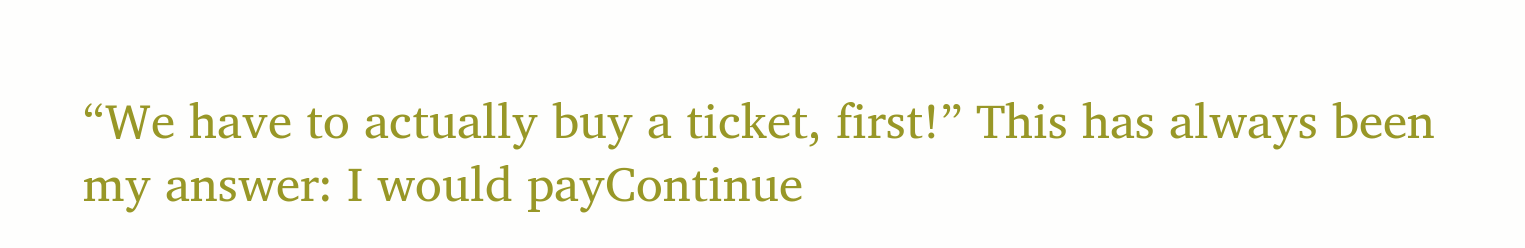“We have to actually buy a ticket, first!” This has always been my answer: I would payContinue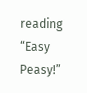reading “Easy Peasy!”